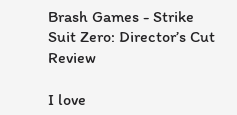Brash Games - Strike Suit Zero: Director’s Cut Review

I love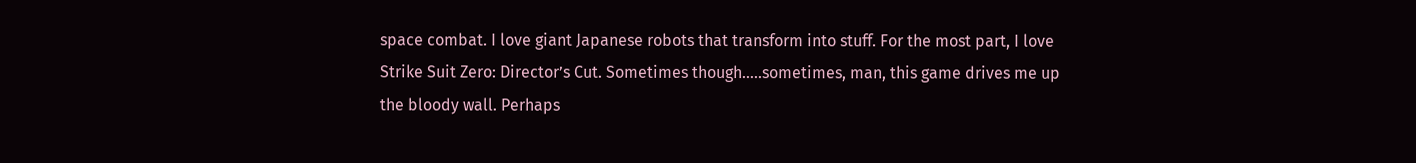space combat. I love giant Japanese robots that transform into stuff. For the most part, I love Strike Suit Zero: Director’s Cut. Sometimes though…..sometimes, man, this game drives me up the bloody wall. Perhaps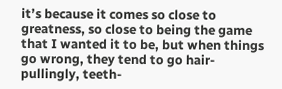it’s because it comes so close to greatness, so close to being the game that I wanted it to be, but when things go wrong, they tend to go hair-pullingly, teeth-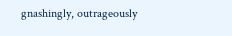gnashingly, outrageously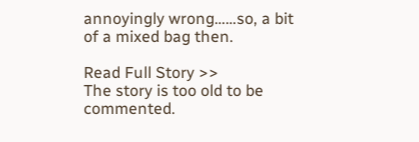annoyingly wrong……so, a bit of a mixed bag then.

Read Full Story >>
The story is too old to be commented.